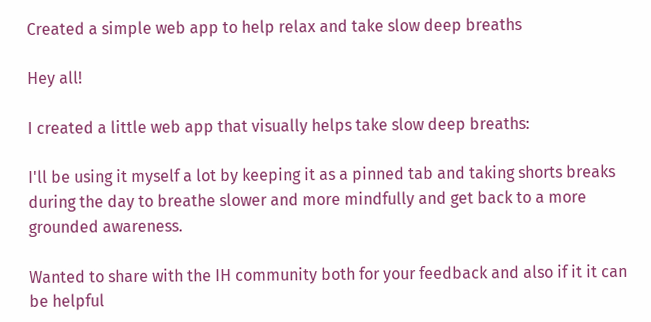Created a simple web app to help relax and take slow deep breaths

Hey all!

I created a little web app that visually helps take slow deep breaths:

I'll be using it myself a lot by keeping it as a pinned tab and taking shorts breaks during the day to breathe slower and more mindfully and get back to a more grounded awareness.

Wanted to share with the IH community both for your feedback and also if it it can be helpful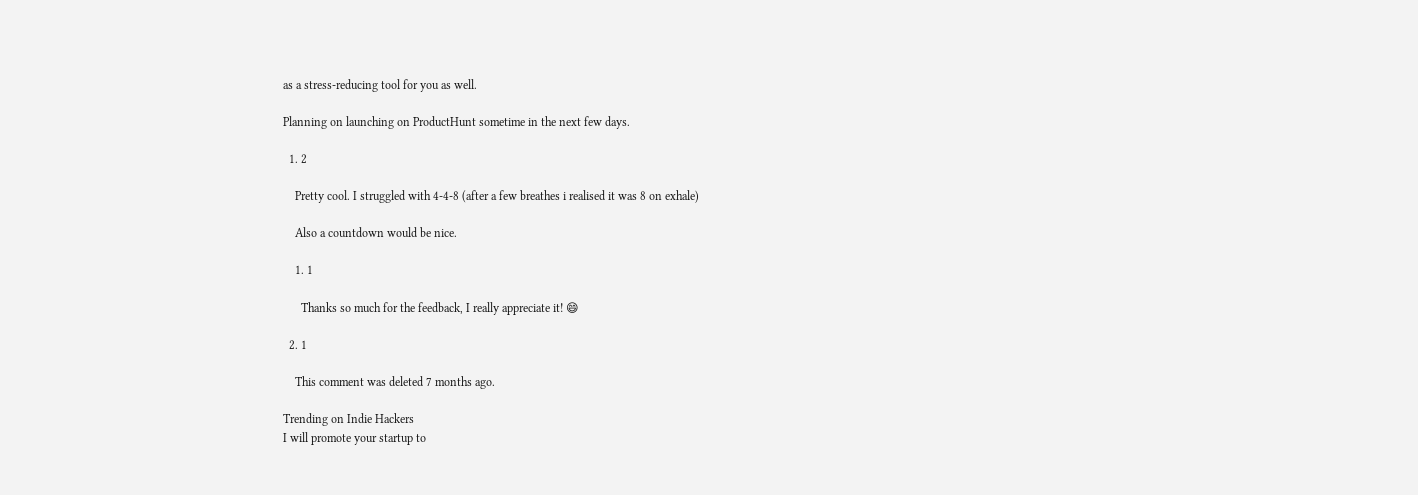as a stress-reducing tool for you as well.

Planning on launching on ProductHunt sometime in the next few days.

  1. 2

    Pretty cool. I struggled with 4-4-8 (after a few breathes i realised it was 8 on exhale)

    Also a countdown would be nice.

    1. 1

      Thanks so much for the feedback, I really appreciate it! 😄

  2. 1

    This comment was deleted 7 months ago.

Trending on Indie Hackers
I will promote your startup to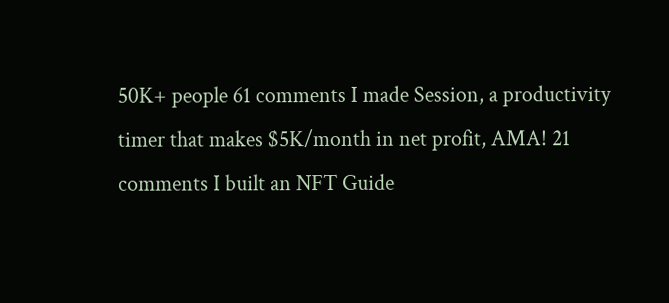50K+ people 61 comments I made Session, a productivity timer that makes $5K/month in net profit, AMA! 21 comments I built an NFT Guide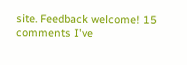site. Feedback welcome! 15 comments I've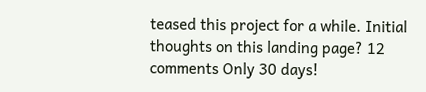teased this project for a while. Initial thoughts on this landing page? 12 comments Only 30 days!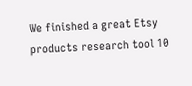We finished a great Etsy products research tool 10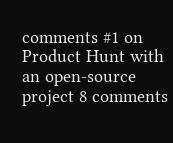comments #1 on Product Hunt with an open-source project 8 comments